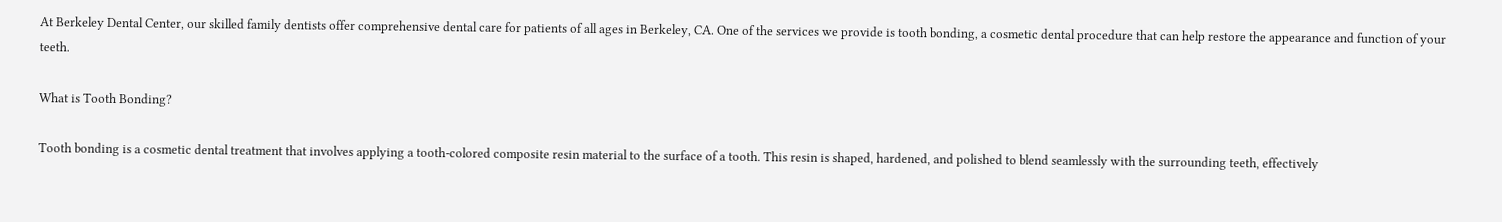At Berkeley Dental Center, our skilled family dentists offer comprehensive dental care for patients of all ages in Berkeley, CA. One of the services we provide is tooth bonding, a cosmetic dental procedure that can help restore the appearance and function of your teeth.

What is Tooth Bonding?

Tooth bonding is a cosmetic dental treatment that involves applying a tooth-colored composite resin material to the surface of a tooth. This resin is shaped, hardened, and polished to blend seamlessly with the surrounding teeth, effectively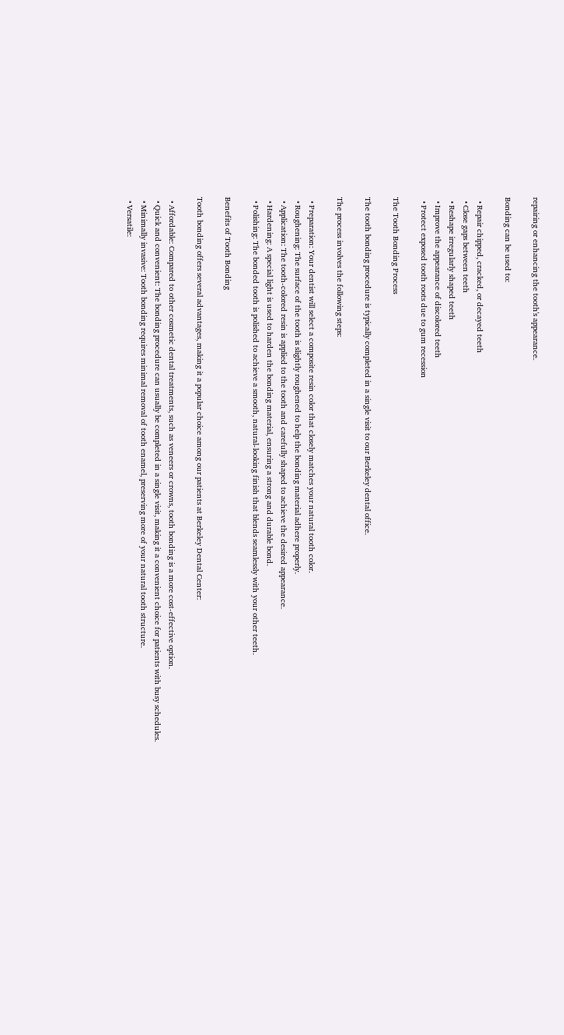repairing or enhancing the tooth's appearance.

Bonding can be used to:

  • Repair chipped, cracked, or decayed teeth
  • Close gaps between teeth
  • Reshape irregularly shaped teeth
  • Improve the appearance of discolored teeth
  • Protect exposed tooth roots due to gum recession

The Tooth Bonding Process

The tooth bonding procedure is typically completed in a single visit to our Berkeley dental office.

The process involves the following steps:

  • Preparation: Your dentist will select a composite resin color that closely matches your natural tooth color.
  • Roughening: The surface of the tooth is slightly roughened to help the bonding material adhere properly.
  • Application: The tooth-colored resin is applied to the tooth and carefully shaped to achieve the desired appearance.
  • Hardening: A special light is used to harden the bonding material, ensuring a strong and durable bond.
  • Polishing: The bonded tooth is polished to achieve a smooth, natural-looking finish that blends seamlessly with your other teeth.

Benefits of Tooth Bonding

Tooth bonding offers several advantages, making it a popular choice among our patients at Berkeley Dental Center:

  • Affordable: Compared to other cosmetic dental treatments, such as veneers or crowns, tooth bonding is a more cost-effective option.
  • Quick and convenient: The bonding procedure can usually be completed in a single visit, making it a convenient choice for patients with busy schedules.
  • Minimally invasive: Tooth bonding requires minimal removal of tooth enamel, preserving more of your natural tooth structure.
  • Versatile: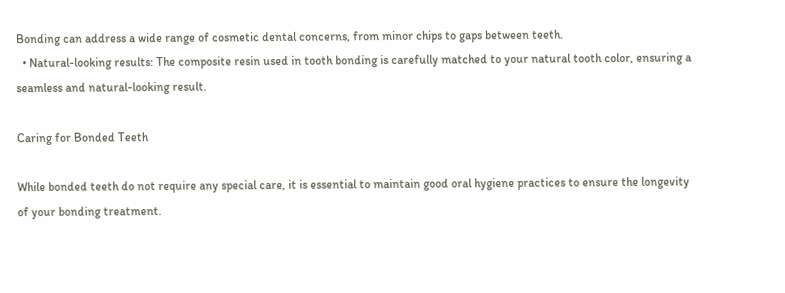Bonding can address a wide range of cosmetic dental concerns, from minor chips to gaps between teeth.
  • Natural-looking results: The composite resin used in tooth bonding is carefully matched to your natural tooth color, ensuring a seamless and natural-looking result.

Caring for Bonded Teeth

While bonded teeth do not require any special care, it is essential to maintain good oral hygiene practices to ensure the longevity of your bonding treatment.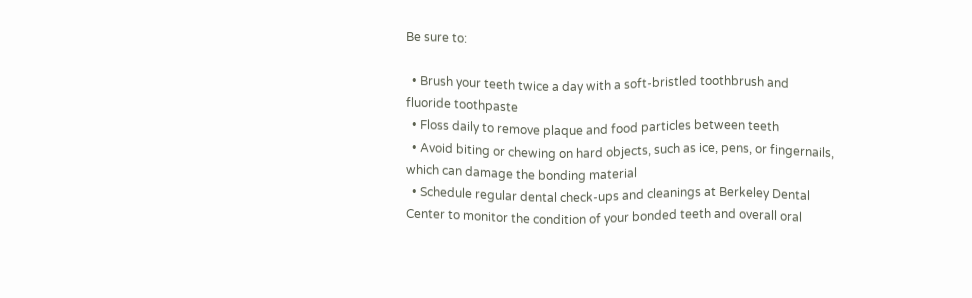Be sure to:

  • Brush your teeth twice a day with a soft-bristled toothbrush and fluoride toothpaste
  • Floss daily to remove plaque and food particles between teeth
  • Avoid biting or chewing on hard objects, such as ice, pens, or fingernails, which can damage the bonding material
  • Schedule regular dental check-ups and cleanings at Berkeley Dental Center to monitor the condition of your bonded teeth and overall oral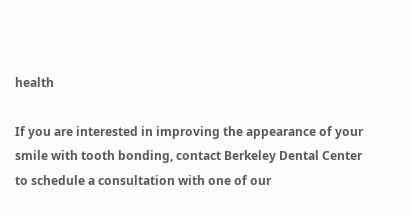health

If you are interested in improving the appearance of your smile with tooth bonding, contact Berkeley Dental Center to schedule a consultation with one of our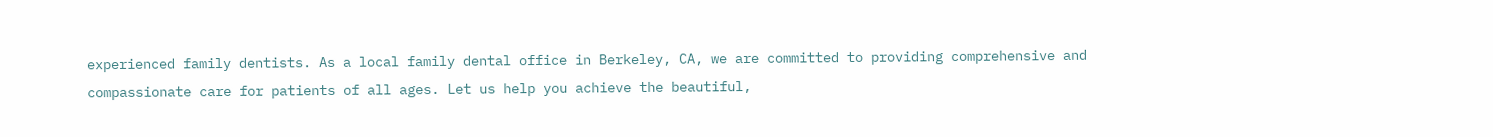experienced family dentists. As a local family dental office in Berkeley, CA, we are committed to providing comprehensive and compassionate care for patients of all ages. Let us help you achieve the beautiful,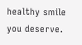healthy smile you deserve.